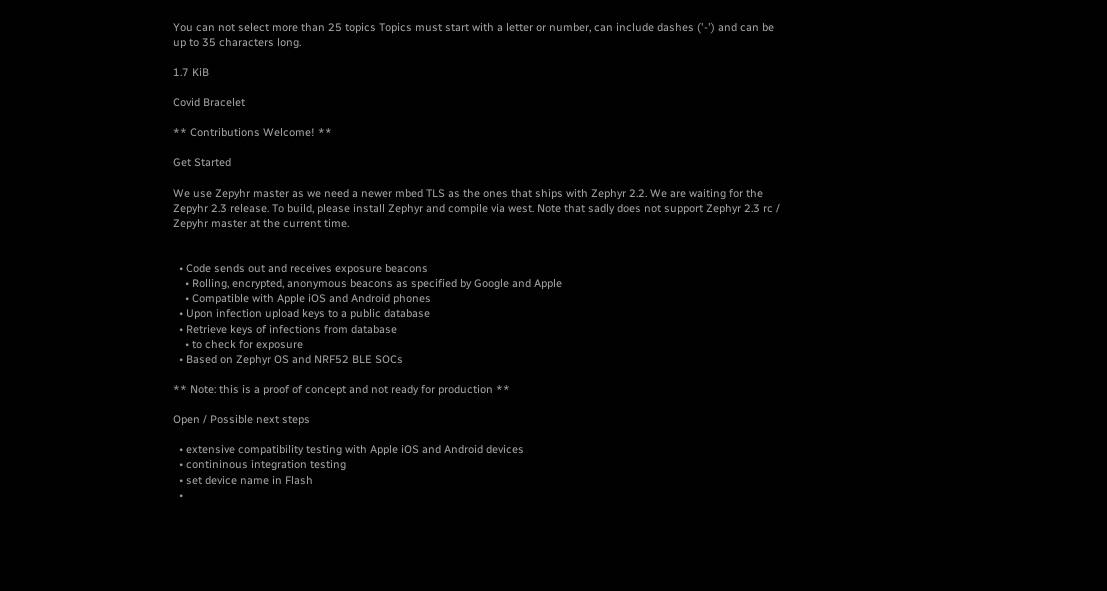You can not select more than 25 topics Topics must start with a letter or number, can include dashes ('-') and can be up to 35 characters long.

1.7 KiB

Covid Bracelet

** Contributions Welcome! **

Get Started

We use Zepyhr master as we need a newer mbed TLS as the ones that ships with Zephyr 2.2. We are waiting for the Zepyhr 2.3 release. To build, please install Zephyr and compile via west. Note that sadly does not support Zephyr 2.3 rc / Zepyhr master at the current time.


  • Code sends out and receives exposure beacons
    • Rolling, encrypted, anonymous beacons as specified by Google and Apple
    • Compatible with Apple iOS and Android phones
  • Upon infection upload keys to a public database
  • Retrieve keys of infections from database
    • to check for exposure
  • Based on Zephyr OS and NRF52 BLE SOCs

** Note: this is a proof of concept and not ready for production **

Open / Possible next steps

  • extensive compatibility testing with Apple iOS and Android devices
  • contininous integration testing
  • set device name in Flash
  •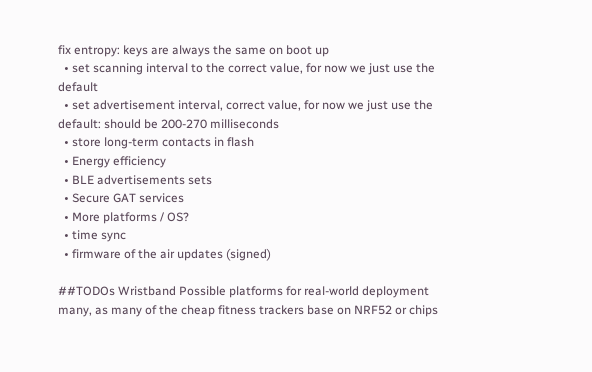fix entropy: keys are always the same on boot up
  • set scanning interval to the correct value, for now we just use the default
  • set advertisement interval, correct value, for now we just use the default: should be 200-270 milliseconds
  • store long-term contacts in flash
  • Energy efficiency
  • BLE advertisements sets
  • Secure GAT services
  • More platforms / OS?
  • time sync
  • firmware of the air updates (signed)

##TODOs Wristband Possible platforms for real-world deployment many, as many of the cheap fitness trackers base on NRF52 or chips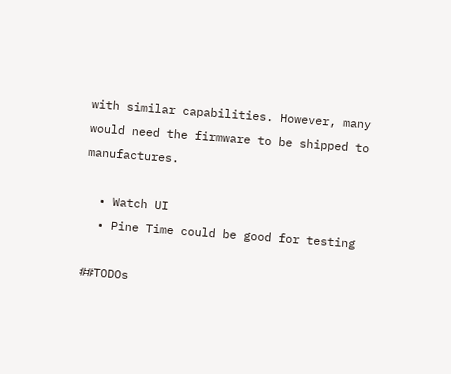with similar capabilities. However, many would need the firmware to be shipped to manufactures.

  • Watch UI
  • Pine Time could be good for testing

##TODOs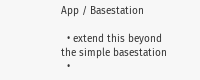App / Basestation

  • extend this beyond the simple basestation
  •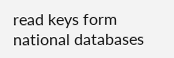read keys form national databases